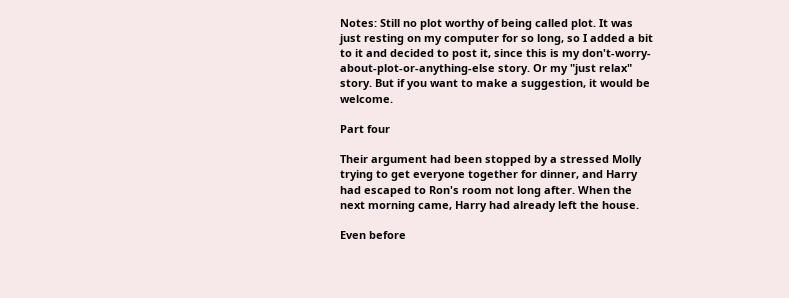Notes: Still no plot worthy of being called plot. It was just resting on my computer for so long, so I added a bit to it and decided to post it, since this is my don't-worry-about-plot-or-anything-else story. Or my "just relax" story. But if you want to make a suggestion, it would be welcome.

Part four

Their argument had been stopped by a stressed Molly trying to get everyone together for dinner, and Harry had escaped to Ron's room not long after. When the next morning came, Harry had already left the house.

Even before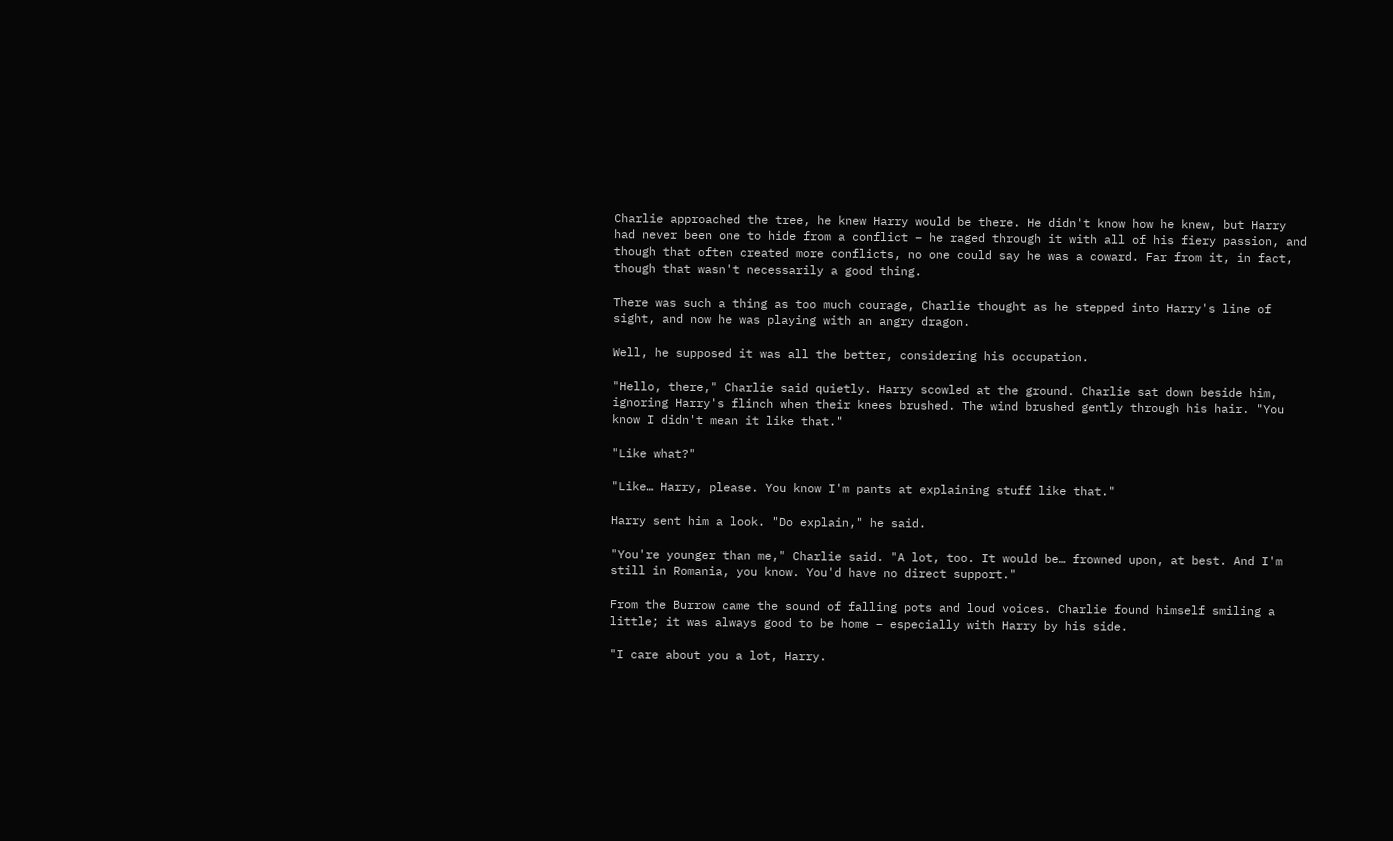Charlie approached the tree, he knew Harry would be there. He didn't know how he knew, but Harry had never been one to hide from a conflict – he raged through it with all of his fiery passion, and though that often created more conflicts, no one could say he was a coward. Far from it, in fact, though that wasn't necessarily a good thing.

There was such a thing as too much courage, Charlie thought as he stepped into Harry's line of sight, and now he was playing with an angry dragon.

Well, he supposed it was all the better, considering his occupation.

"Hello, there," Charlie said quietly. Harry scowled at the ground. Charlie sat down beside him, ignoring Harry's flinch when their knees brushed. The wind brushed gently through his hair. "You know I didn't mean it like that."

"Like what?"

"Like… Harry, please. You know I'm pants at explaining stuff like that."

Harry sent him a look. "Do explain," he said.

"You're younger than me," Charlie said. "A lot, too. It would be… frowned upon, at best. And I'm still in Romania, you know. You'd have no direct support."

From the Burrow came the sound of falling pots and loud voices. Charlie found himself smiling a little; it was always good to be home – especially with Harry by his side.

"I care about you a lot, Harry.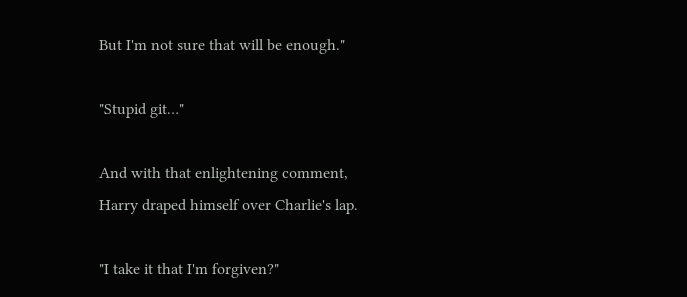But I'm not sure that will be enough."

"Stupid git…"

And with that enlightening comment, Harry draped himself over Charlie's lap.

"I take it that I'm forgiven?"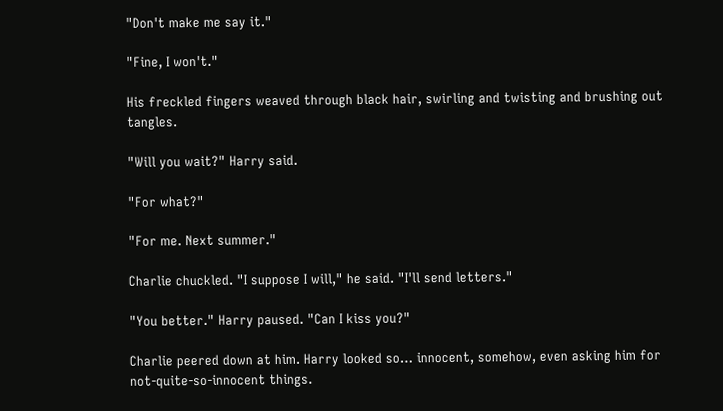"Don't make me say it."

"Fine, I won't."

His freckled fingers weaved through black hair, swirling and twisting and brushing out tangles.

"Will you wait?" Harry said.

"For what?"

"For me. Next summer."

Charlie chuckled. "I suppose I will," he said. "I'll send letters."

"You better." Harry paused. "Can I kiss you?"

Charlie peered down at him. Harry looked so… innocent, somehow, even asking him for not-quite-so-innocent things.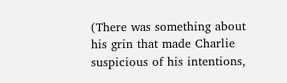(There was something about his grin that made Charlie suspicious of his intentions,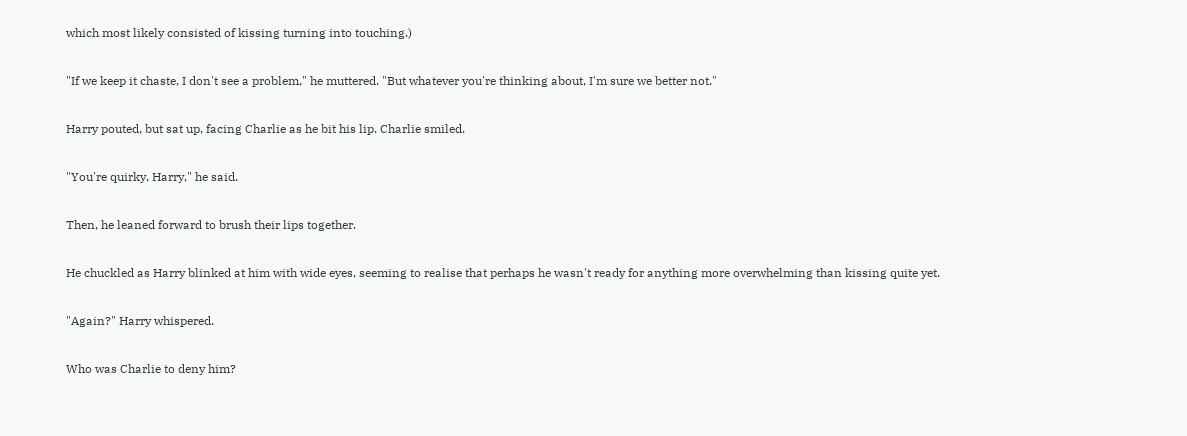which most likely consisted of kissing turning into touching.)

"If we keep it chaste, I don't see a problem," he muttered. "But whatever you're thinking about, I'm sure we better not."

Harry pouted, but sat up, facing Charlie as he bit his lip. Charlie smiled.

"You're quirky, Harry," he said.

Then, he leaned forward to brush their lips together.

He chuckled as Harry blinked at him with wide eyes, seeming to realise that perhaps he wasn't ready for anything more overwhelming than kissing quite yet.

"Again?" Harry whispered.

Who was Charlie to deny him?